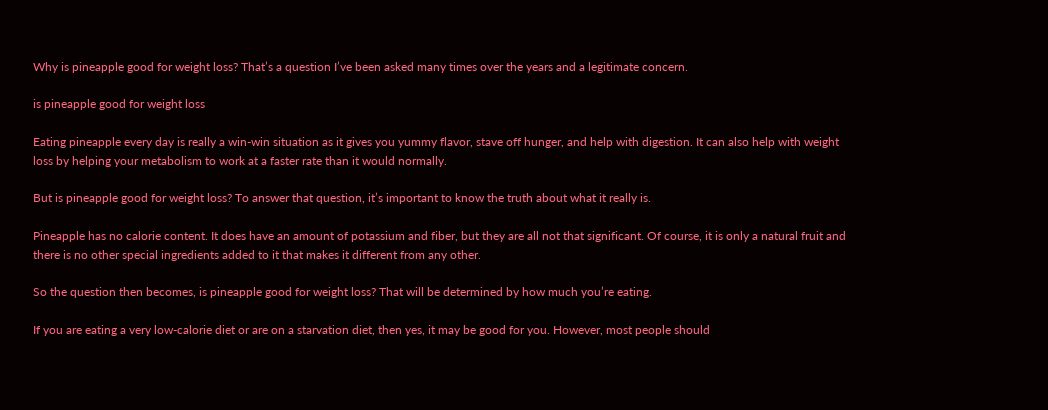Why is pineapple good for weight loss? That’s a question I’ve been asked many times over the years and a legitimate concern.

is pineapple good for weight loss

Eating pineapple every day is really a win-win situation as it gives you yummy flavor, stave off hunger, and help with digestion. It can also help with weight loss by helping your metabolism to work at a faster rate than it would normally.

But is pineapple good for weight loss? To answer that question, it’s important to know the truth about what it really is.

Pineapple has no calorie content. It does have an amount of potassium and fiber, but they are all not that significant. Of course, it is only a natural fruit and there is no other special ingredients added to it that makes it different from any other.

So the question then becomes, is pineapple good for weight loss? That will be determined by how much you’re eating.

If you are eating a very low-calorie diet or are on a starvation diet, then yes, it may be good for you. However, most people should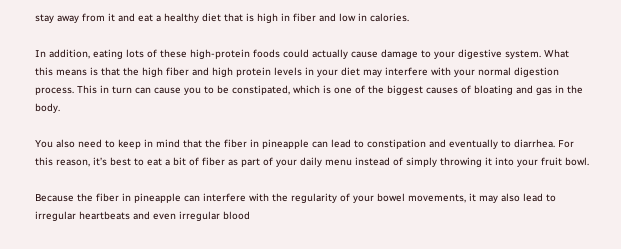stay away from it and eat a healthy diet that is high in fiber and low in calories.

In addition, eating lots of these high-protein foods could actually cause damage to your digestive system. What this means is that the high fiber and high protein levels in your diet may interfere with your normal digestion process. This in turn can cause you to be constipated, which is one of the biggest causes of bloating and gas in the body.

You also need to keep in mind that the fiber in pineapple can lead to constipation and eventually to diarrhea. For this reason, it’s best to eat a bit of fiber as part of your daily menu instead of simply throwing it into your fruit bowl.

Because the fiber in pineapple can interfere with the regularity of your bowel movements, it may also lead to irregular heartbeats and even irregular blood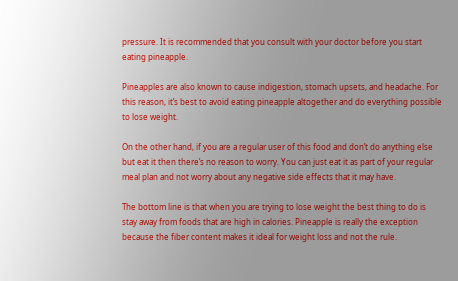pressure. It is recommended that you consult with your doctor before you start eating pineapple.

Pineapples are also known to cause indigestion, stomach upsets, and headache. For this reason, it’s best to avoid eating pineapple altogether and do everything possible to lose weight.

On the other hand, if you are a regular user of this food and don’t do anything else but eat it then there’s no reason to worry. You can just eat it as part of your regular meal plan and not worry about any negative side effects that it may have.

The bottom line is that when you are trying to lose weight the best thing to do is stay away from foods that are high in calories. Pineapple is really the exception because the fiber content makes it ideal for weight loss and not the rule.